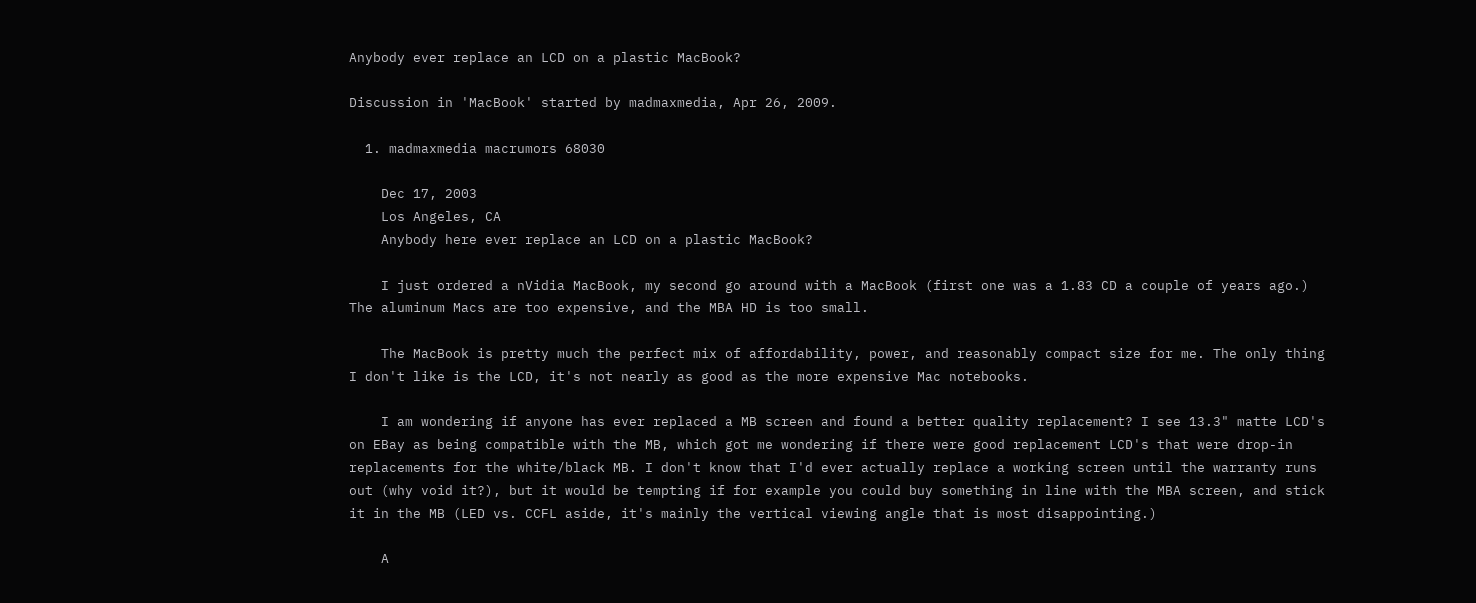Anybody ever replace an LCD on a plastic MacBook?

Discussion in 'MacBook' started by madmaxmedia, Apr 26, 2009.

  1. madmaxmedia macrumors 68030

    Dec 17, 2003
    Los Angeles, CA
    Anybody here ever replace an LCD on a plastic MacBook?

    I just ordered a nVidia MacBook, my second go around with a MacBook (first one was a 1.83 CD a couple of years ago.) The aluminum Macs are too expensive, and the MBA HD is too small.

    The MacBook is pretty much the perfect mix of affordability, power, and reasonably compact size for me. The only thing I don't like is the LCD, it's not nearly as good as the more expensive Mac notebooks.

    I am wondering if anyone has ever replaced a MB screen and found a better quality replacement? I see 13.3" matte LCD's on EBay as being compatible with the MB, which got me wondering if there were good replacement LCD's that were drop-in replacements for the white/black MB. I don't know that I'd ever actually replace a working screen until the warranty runs out (why void it?), but it would be tempting if for example you could buy something in line with the MBA screen, and stick it in the MB (LED vs. CCFL aside, it's mainly the vertical viewing angle that is most disappointing.)

    A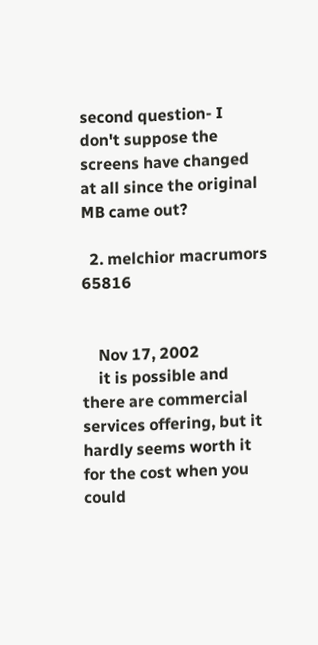second question- I don't suppose the screens have changed at all since the original MB came out?

  2. melchior macrumors 65816


    Nov 17, 2002
    it is possible and there are commercial services offering, but it hardly seems worth it for the cost when you could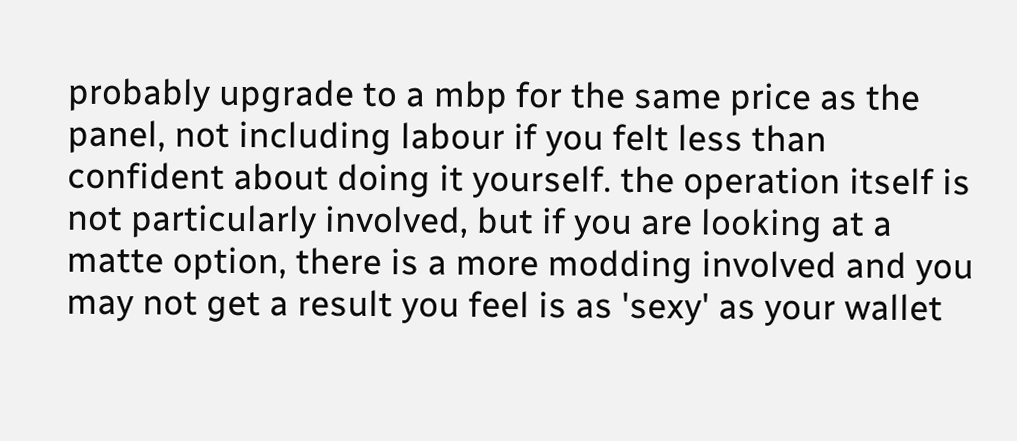probably upgrade to a mbp for the same price as the panel, not including labour if you felt less than confident about doing it yourself. the operation itself is not particularly involved, but if you are looking at a matte option, there is a more modding involved and you may not get a result you feel is as 'sexy' as your wallet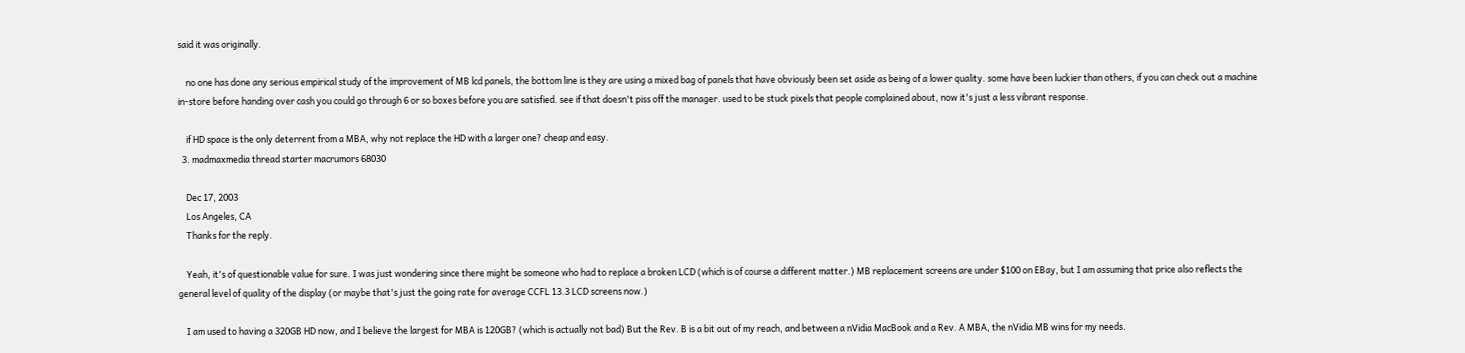said it was originally.

    no one has done any serious empirical study of the improvement of MB lcd panels, the bottom line is they are using a mixed bag of panels that have obviously been set aside as being of a lower quality. some have been luckier than others, if you can check out a machine in-store before handing over cash you could go through 6 or so boxes before you are satisfied. see if that doesn't piss off the manager. used to be stuck pixels that people complained about, now it's just a less vibrant response.

    if HD space is the only deterrent from a MBA, why not replace the HD with a larger one? cheap and easy.
  3. madmaxmedia thread starter macrumors 68030

    Dec 17, 2003
    Los Angeles, CA
    Thanks for the reply.

    Yeah, it's of questionable value for sure. I was just wondering since there might be someone who had to replace a broken LCD (which is of course a different matter.) MB replacement screens are under $100 on EBay, but I am assuming that price also reflects the general level of quality of the display (or maybe that's just the going rate for average CCFL 13.3 LCD screens now.)

    I am used to having a 320GB HD now, and I believe the largest for MBA is 120GB? (which is actually not bad) But the Rev. B is a bit out of my reach, and between a nVidia MacBook and a Rev. A MBA, the nVidia MB wins for my needs.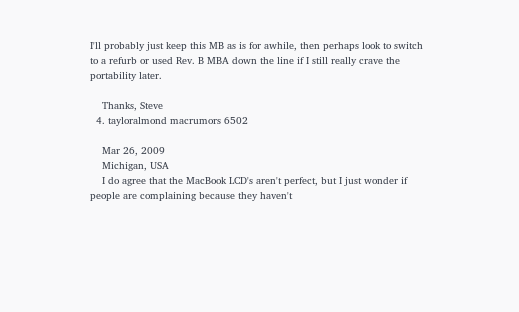I'll probably just keep this MB as is for awhile, then perhaps look to switch to a refurb or used Rev. B MBA down the line if I still really crave the portability later.

    Thanks, Steve
  4. tayloralmond macrumors 6502

    Mar 26, 2009
    Michigan, USA
    I do agree that the MacBook LCD's aren't perfect, but I just wonder if people are complaining because they haven't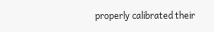properly calibrated their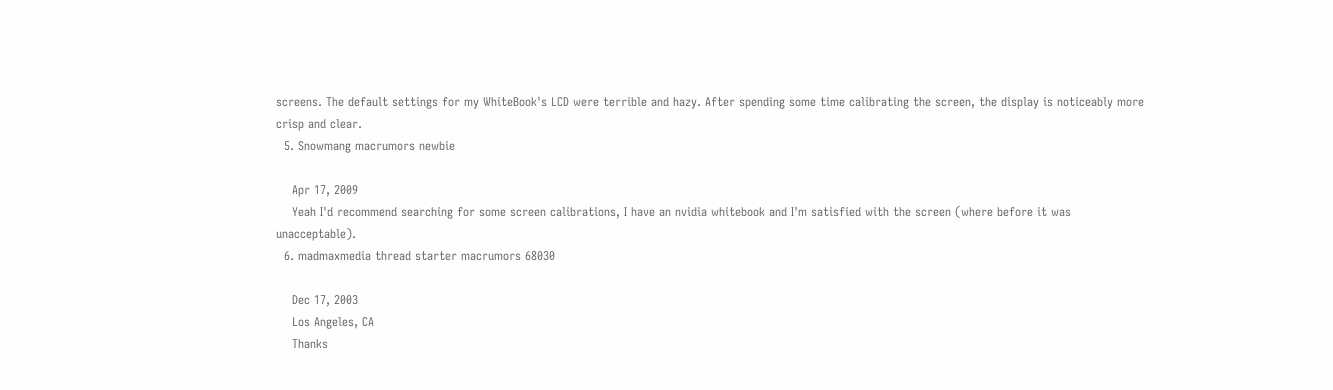screens. The default settings for my WhiteBook's LCD were terrible and hazy. After spending some time calibrating the screen, the display is noticeably more crisp and clear.
  5. Snowmang macrumors newbie

    Apr 17, 2009
    Yeah I'd recommend searching for some screen calibrations, I have an nvidia whitebook and I'm satisfied with the screen (where before it was unacceptable).
  6. madmaxmedia thread starter macrumors 68030

    Dec 17, 2003
    Los Angeles, CA
    Thanks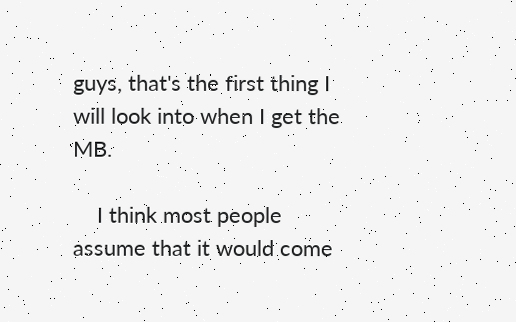guys, that's the first thing I will look into when I get the MB.

    I think most people assume that it would come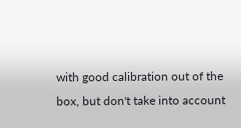with good calibration out of the box, but don't take into account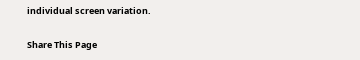individual screen variation.

Share This Page